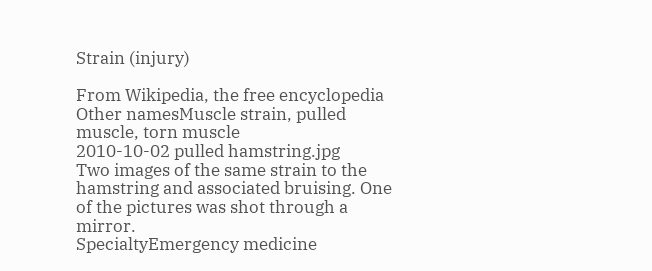Strain (injury)

From Wikipedia, the free encyclopedia
Other namesMuscle strain, pulled muscle, torn muscle
2010-10-02 pulled hamstring.jpg
Two images of the same strain to the hamstring and associated bruising. One of the pictures was shot through a mirror.
SpecialtyEmergency medicine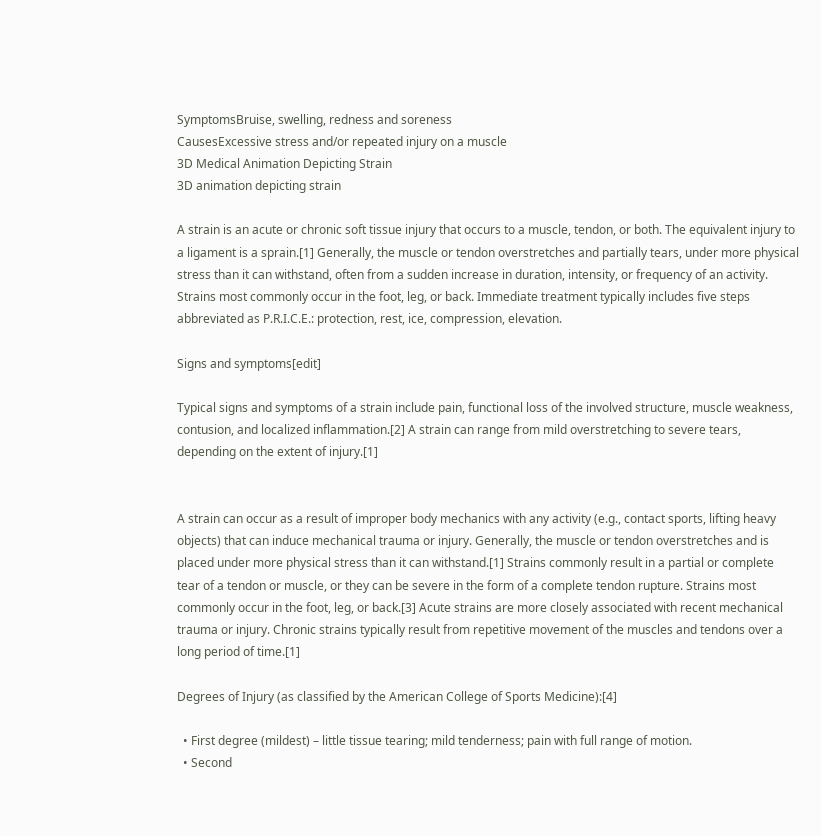SymptomsBruise, swelling, redness and soreness
CausesExcessive stress and/or repeated injury on a muscle
3D Medical Animation Depicting Strain
3D animation depicting strain

A strain is an acute or chronic soft tissue injury that occurs to a muscle, tendon, or both. The equivalent injury to a ligament is a sprain.[1] Generally, the muscle or tendon overstretches and partially tears, under more physical stress than it can withstand, often from a sudden increase in duration, intensity, or frequency of an activity. Strains most commonly occur in the foot, leg, or back. Immediate treatment typically includes five steps abbreviated as P.R.I.C.E.: protection, rest, ice, compression, elevation.

Signs and symptoms[edit]

Typical signs and symptoms of a strain include pain, functional loss of the involved structure, muscle weakness, contusion, and localized inflammation.[2] A strain can range from mild overstretching to severe tears, depending on the extent of injury.[1]


A strain can occur as a result of improper body mechanics with any activity (e.g., contact sports, lifting heavy objects) that can induce mechanical trauma or injury. Generally, the muscle or tendon overstretches and is placed under more physical stress than it can withstand.[1] Strains commonly result in a partial or complete tear of a tendon or muscle, or they can be severe in the form of a complete tendon rupture. Strains most commonly occur in the foot, leg, or back.[3] Acute strains are more closely associated with recent mechanical trauma or injury. Chronic strains typically result from repetitive movement of the muscles and tendons over a long period of time.[1]

Degrees of Injury (as classified by the American College of Sports Medicine):[4]

  • First degree (mildest) – little tissue tearing; mild tenderness; pain with full range of motion.
  • Second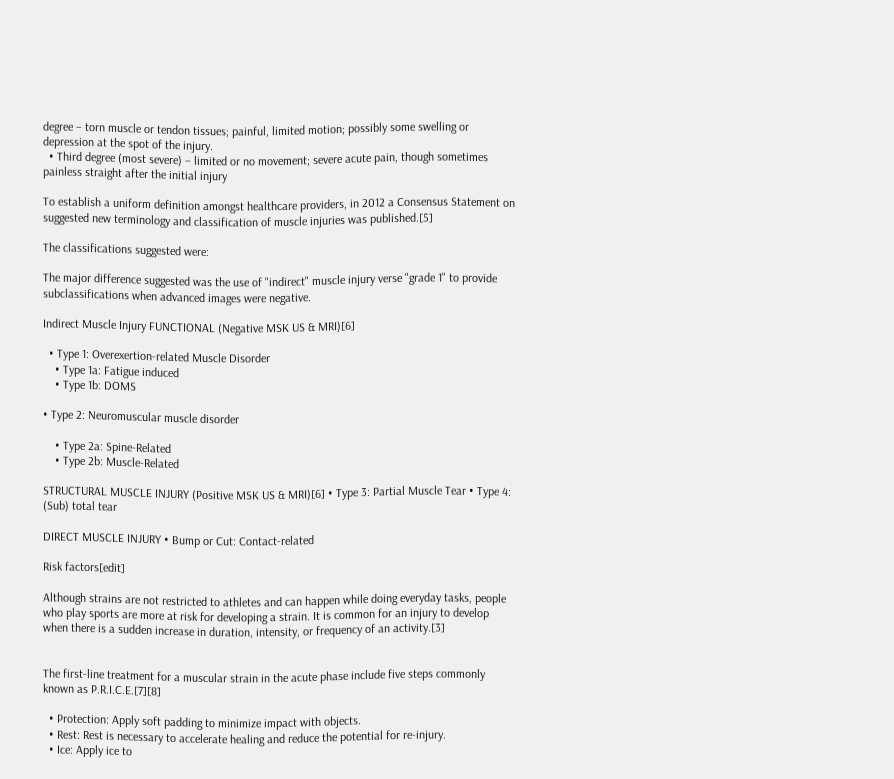degree – torn muscle or tendon tissues; painful, limited motion; possibly some swelling or depression at the spot of the injury.
  • Third degree (most severe) – limited or no movement; severe acute pain, though sometimes painless straight after the initial injury

To establish a uniform definition amongst healthcare providers, in 2012 a Consensus Statement on suggested new terminology and classification of muscle injuries was published.[5]

The classifications suggested were:

The major difference suggested was the use of "indirect" muscle injury verse "grade 1" to provide subclassifications when advanced images were negative.

Indirect Muscle Injury FUNCTIONAL (Negative MSK US & MRI)[6]

  • Type 1: Overexertion-related Muscle Disorder
    • Type 1a: Fatigue induced
    • Type 1b: DOMS

• Type 2: Neuromuscular muscle disorder

    • Type 2a: Spine-Related
    • Type 2b: Muscle-Related

STRUCTURAL MUSCLE INJURY (Positive MSK US & MRI)[6] • Type 3: Partial Muscle Tear • Type 4: (Sub) total tear

DIRECT MUSCLE INJURY • Bump or Cut: Contact-related

Risk factors[edit]

Although strains are not restricted to athletes and can happen while doing everyday tasks, people who play sports are more at risk for developing a strain. It is common for an injury to develop when there is a sudden increase in duration, intensity, or frequency of an activity.[3]


The first-line treatment for a muscular strain in the acute phase include five steps commonly known as P.R.I.C.E.[7][8]

  • Protection: Apply soft padding to minimize impact with objects.
  • Rest: Rest is necessary to accelerate healing and reduce the potential for re-injury.
  • Ice: Apply ice to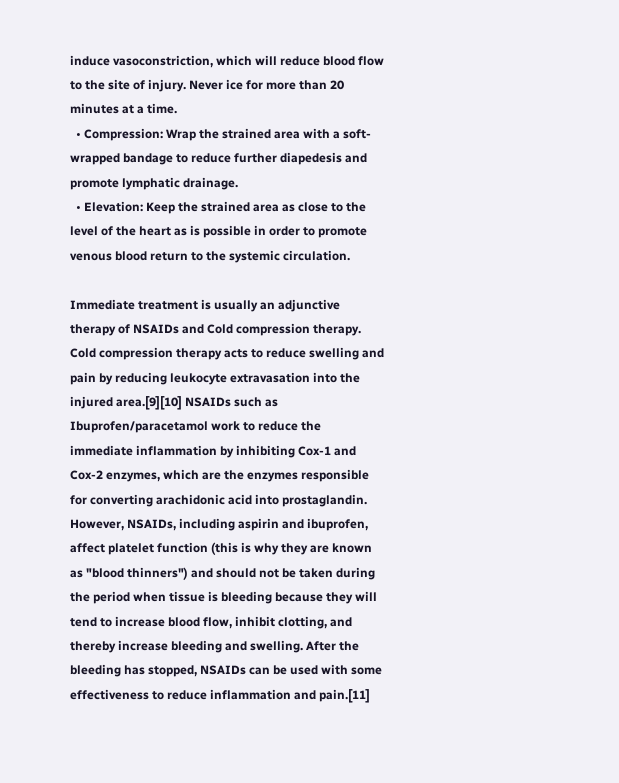induce vasoconstriction, which will reduce blood flow to the site of injury. Never ice for more than 20 minutes at a time.
  • Compression: Wrap the strained area with a soft-wrapped bandage to reduce further diapedesis and promote lymphatic drainage.
  • Elevation: Keep the strained area as close to the level of the heart as is possible in order to promote venous blood return to the systemic circulation.

Immediate treatment is usually an adjunctive therapy of NSAIDs and Cold compression therapy. Cold compression therapy acts to reduce swelling and pain by reducing leukocyte extravasation into the injured area.[9][10] NSAIDs such as Ibuprofen/paracetamol work to reduce the immediate inflammation by inhibiting Cox-1 and Cox-2 enzymes, which are the enzymes responsible for converting arachidonic acid into prostaglandin. However, NSAIDs, including aspirin and ibuprofen, affect platelet function (this is why they are known as "blood thinners") and should not be taken during the period when tissue is bleeding because they will tend to increase blood flow, inhibit clotting, and thereby increase bleeding and swelling. After the bleeding has stopped, NSAIDs can be used with some effectiveness to reduce inflammation and pain.[11]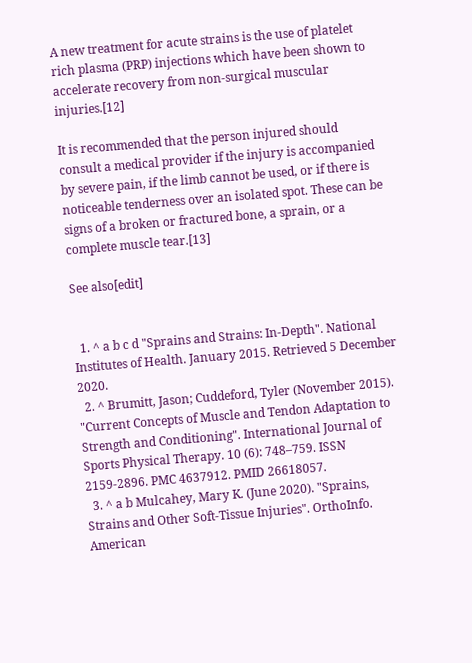A new treatment for acute strains is the use of platelet rich plasma (PRP) injections which have been shown to accelerate recovery from non-surgical muscular injuries.[12]

It is recommended that the person injured should consult a medical provider if the injury is accompanied by severe pain, if the limb cannot be used, or if there is noticeable tenderness over an isolated spot. These can be signs of a broken or fractured bone, a sprain, or a complete muscle tear.[13]

See also[edit]


  1. ^ a b c d "Sprains and Strains: In-Depth". National Institutes of Health. January 2015. Retrieved 5 December 2020.
  2. ^ Brumitt, Jason; Cuddeford, Tyler (November 2015). "Current Concepts of Muscle and Tendon Adaptation to Strength and Conditioning". International Journal of Sports Physical Therapy. 10 (6): 748–759. ISSN 2159-2896. PMC 4637912. PMID 26618057.
  3. ^ a b Mulcahey, Mary K. (June 2020). "Sprains, Strains and Other Soft-Tissue Injuries". OrthoInfo. American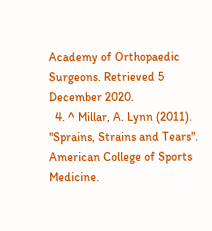Academy of Orthopaedic Surgeons. Retrieved 5 December 2020.
  4. ^ Millar, A. Lynn (2011). "Sprains, Strains and Tears". American College of Sports Medicine.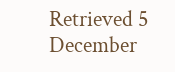Retrieved 5 December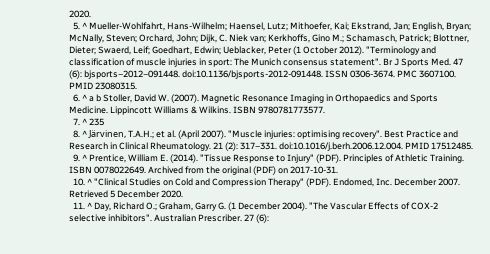2020.
  5. ^ Mueller-Wohlfahrt, Hans-Wilhelm; Haensel, Lutz; Mithoefer, Kai; Ekstrand, Jan; English, Bryan; McNally, Steven; Orchard, John; Dijk, C. Niek van; Kerkhoffs, Gino M.; Schamasch, Patrick; Blottner, Dieter; Swaerd, Leif; Goedhart, Edwin; Ueblacker, Peter (1 October 2012). "Terminology and classification of muscle injuries in sport: The Munich consensus statement". Br J Sports Med. 47 (6): bjsports–2012–091448. doi:10.1136/bjsports-2012-091448. ISSN 0306-3674. PMC 3607100. PMID 23080315.
  6. ^ a b Stoller, David W. (2007). Magnetic Resonance Imaging in Orthopaedics and Sports Medicine. Lippincott Williams & Wilkins. ISBN 9780781773577.
  7. ^ 235
  8. ^ Järvinen, T.A.H.; et al. (April 2007). "Muscle injuries: optimising recovery". Best Practice and Research in Clinical Rheumatology. 21 (2): 317–331. doi:10.1016/j.berh.2006.12.004. PMID 17512485.
  9. ^ Prentice, William E. (2014). "Tissue Response to Injury" (PDF). Principles of Athletic Training. ISBN 0078022649. Archived from the original (PDF) on 2017-10-31.
  10. ^ "Clinical Studies on Cold and Compression Therapy" (PDF). Endomed, Inc. December 2007. Retrieved 5 December 2020.
  11. ^ Day, Richard O.; Graham, Garry G. (1 December 2004). "The Vascular Effects of COX-2 selective inhibitors". Australian Prescriber. 27 (6):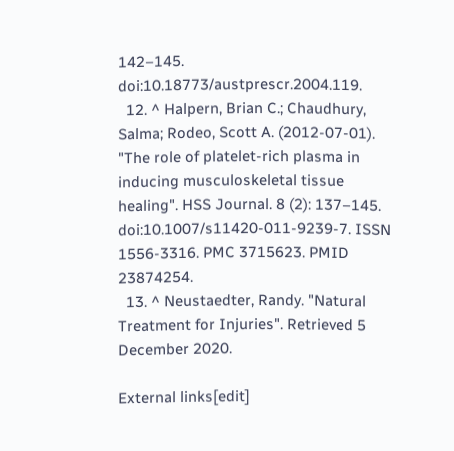142–145. doi:10.18773/austprescr.2004.119.
  12. ^ Halpern, Brian C.; Chaudhury, Salma; Rodeo, Scott A. (2012-07-01). "The role of platelet-rich plasma in inducing musculoskeletal tissue healing". HSS Journal. 8 (2): 137–145. doi:10.1007/s11420-011-9239-7. ISSN 1556-3316. PMC 3715623. PMID 23874254.
  13. ^ Neustaedter, Randy. "Natural Treatment for Injuries". Retrieved 5 December 2020.

External links[edit]